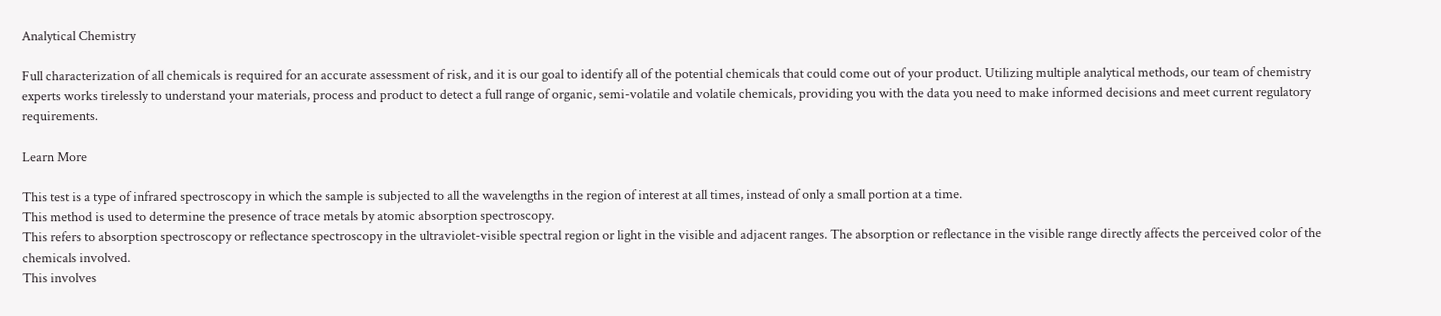Analytical Chemistry

Full characterization of all chemicals is required for an accurate assessment of risk, and it is our goal to identify all of the potential chemicals that could come out of your product. Utilizing multiple analytical methods, our team of chemistry experts works tirelessly to understand your materials, process and product to detect a full range of organic, semi-volatile and volatile chemicals, providing you with the data you need to make informed decisions and meet current regulatory requirements.

Learn More

This test is a type of infrared spectroscopy in which the sample is subjected to all the wavelengths in the region of interest at all times, instead of only a small portion at a time.
This method is used to determine the presence of trace metals by atomic absorption spectroscopy.
This refers to absorption spectroscopy or reflectance spectroscopy in the ultraviolet-visible spectral region or light in the visible and adjacent ranges. The absorption or reflectance in the visible range directly affects the perceived color of the chemicals involved.
This involves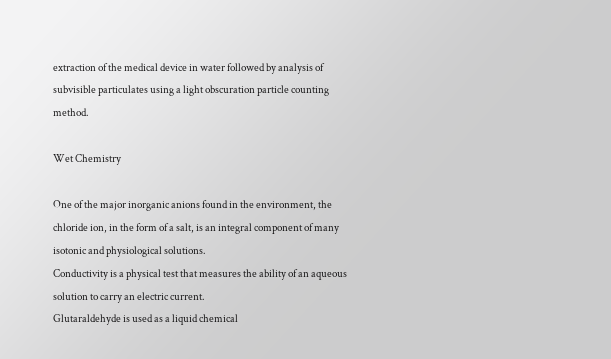extraction of the medical device in water followed by analysis of subvisible particulates using a light obscuration particle counting method.

Wet Chemistry

One of the major inorganic anions found in the environment, the chloride ion, in the form of a salt, is an integral component of many isotonic and physiological solutions.
Conductivity is a physical test that measures the ability of an aqueous solution to carry an electric current.
Glutaraldehyde is used as a liquid chemical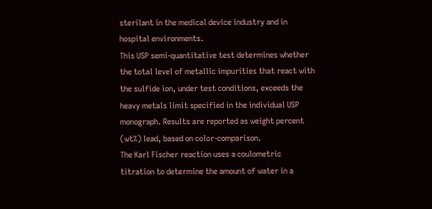sterilant in the medical device industry and in hospital environments.
This USP semi-quantitative test determines whether the total level of metallic impurities that react with the sulfide ion, under test conditions, exceeds the heavy metals limit specified in the individual USP monograph. Results are reported as weight percent (wt%) lead, based on color-comparison.
The Karl Fischer reaction uses a coulometric titration to determine the amount of water in a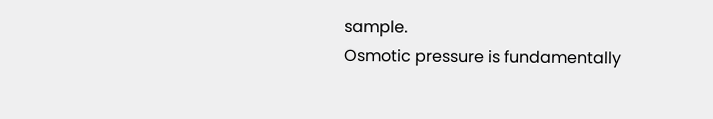sample.
Osmotic pressure is fundamentally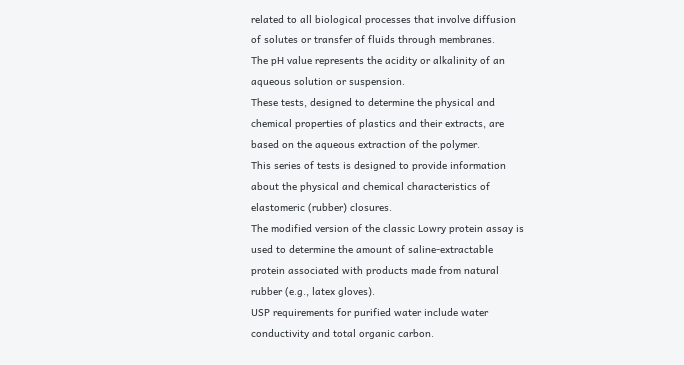related to all biological processes that involve diffusion of solutes or transfer of fluids through membranes.
The pH value represents the acidity or alkalinity of an aqueous solution or suspension.
These tests, designed to determine the physical and chemical properties of plastics and their extracts, are based on the aqueous extraction of the polymer.
This series of tests is designed to provide information about the physical and chemical characteristics of elastomeric (rubber) closures.
The modified version of the classic Lowry protein assay is used to determine the amount of saline-extractable protein associated with products made from natural rubber (e.g., latex gloves).
USP requirements for purified water include water conductivity and total organic carbon.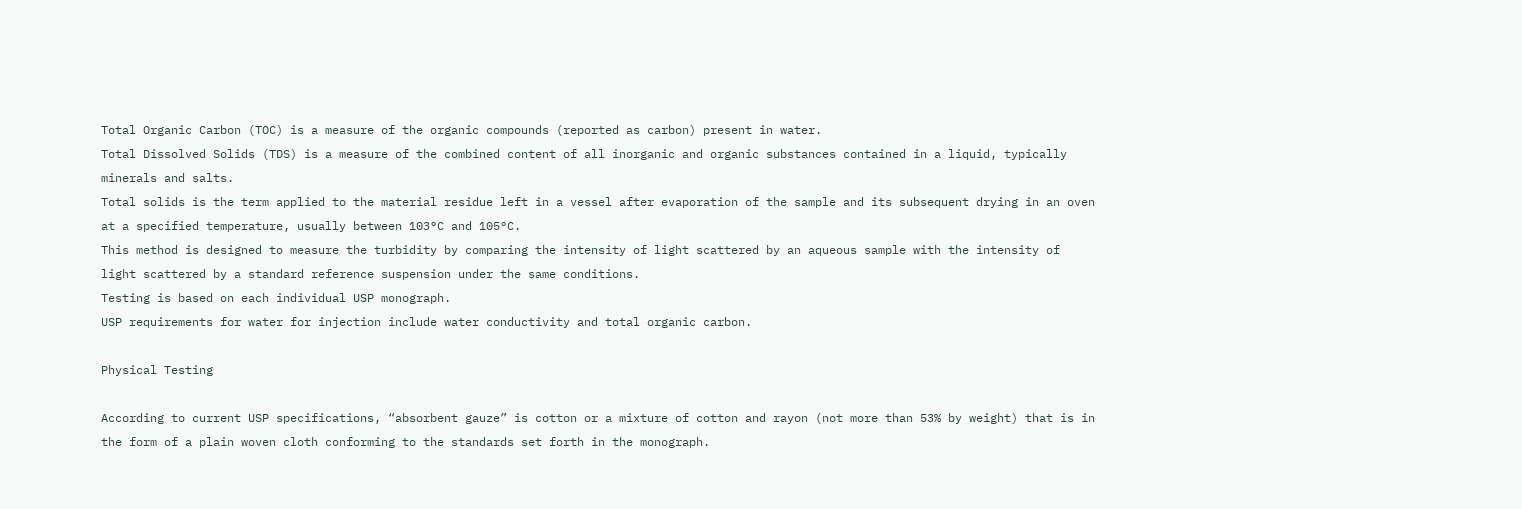Total Organic Carbon (TOC) is a measure of the organic compounds (reported as carbon) present in water.
Total Dissolved Solids (TDS) is a measure of the combined content of all inorganic and organic substances contained in a liquid, typically minerals and salts.
Total solids is the term applied to the material residue left in a vessel after evaporation of the sample and its subsequent drying in an oven at a specified temperature, usually between 103°C and 105°C.
This method is designed to measure the turbidity by comparing the intensity of light scattered by an aqueous sample with the intensity of light scattered by a standard reference suspension under the same conditions.
Testing is based on each individual USP monograph.
USP requirements for water for injection include water conductivity and total organic carbon.

Physical Testing

According to current USP specifications, “absorbent gauze” is cotton or a mixture of cotton and rayon (not more than 53% by weight) that is in the form of a plain woven cloth conforming to the standards set forth in the monograph.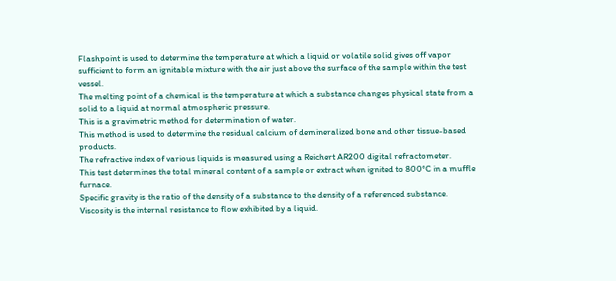Flashpoint is used to determine the temperature at which a liquid or volatile solid gives off vapor sufficient to form an ignitable mixture with the air just above the surface of the sample within the test vessel.
The melting point of a chemical is the temperature at which a substance changes physical state from a solid to a liquid at normal atmospheric pressure.
This is a gravimetric method for determination of water.
This method is used to determine the residual calcium of demineralized bone and other tissue-based products.
The refractive index of various liquids is measured using a Reichert AR200 digital refractometer.
This test determines the total mineral content of a sample or extract when ignited to 800°C in a muffle furnace.
Specific gravity is the ratio of the density of a substance to the density of a referenced substance.
Viscosity is the internal resistance to flow exhibited by a liquid.